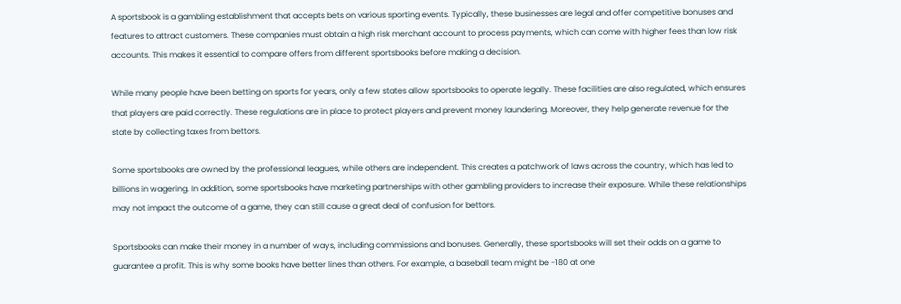A sportsbook is a gambling establishment that accepts bets on various sporting events. Typically, these businesses are legal and offer competitive bonuses and features to attract customers. These companies must obtain a high risk merchant account to process payments, which can come with higher fees than low risk accounts. This makes it essential to compare offers from different sportsbooks before making a decision.

While many people have been betting on sports for years, only a few states allow sportsbooks to operate legally. These facilities are also regulated, which ensures that players are paid correctly. These regulations are in place to protect players and prevent money laundering. Moreover, they help generate revenue for the state by collecting taxes from bettors.

Some sportsbooks are owned by the professional leagues, while others are independent. This creates a patchwork of laws across the country, which has led to billions in wagering. In addition, some sportsbooks have marketing partnerships with other gambling providers to increase their exposure. While these relationships may not impact the outcome of a game, they can still cause a great deal of confusion for bettors.

Sportsbooks can make their money in a number of ways, including commissions and bonuses. Generally, these sportsbooks will set their odds on a game to guarantee a profit. This is why some books have better lines than others. For example, a baseball team might be -180 at one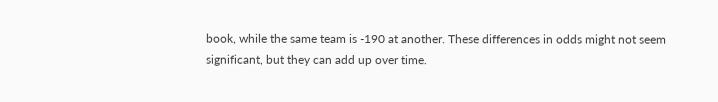book, while the same team is -190 at another. These differences in odds might not seem significant, but they can add up over time.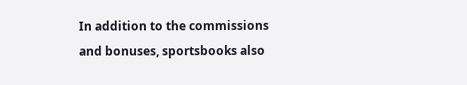In addition to the commissions and bonuses, sportsbooks also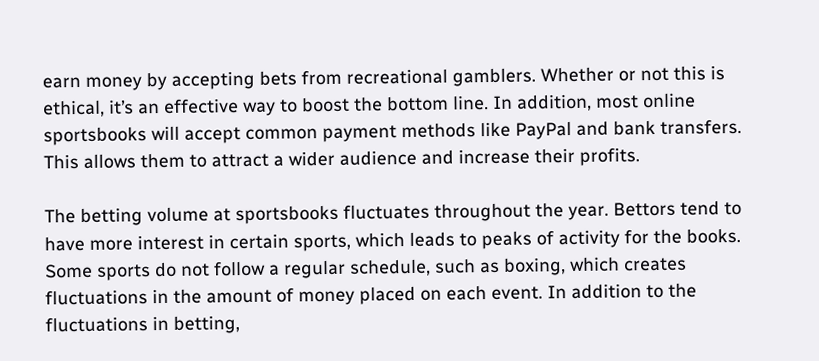earn money by accepting bets from recreational gamblers. Whether or not this is ethical, it’s an effective way to boost the bottom line. In addition, most online sportsbooks will accept common payment methods like PayPal and bank transfers. This allows them to attract a wider audience and increase their profits.

The betting volume at sportsbooks fluctuates throughout the year. Bettors tend to have more interest in certain sports, which leads to peaks of activity for the books. Some sports do not follow a regular schedule, such as boxing, which creates fluctuations in the amount of money placed on each event. In addition to the fluctuations in betting,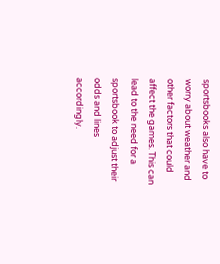sportsbooks also have to worry about weather and other factors that could affect the games. This can lead to the need for a sportsbook to adjust their odds and lines accordingly.